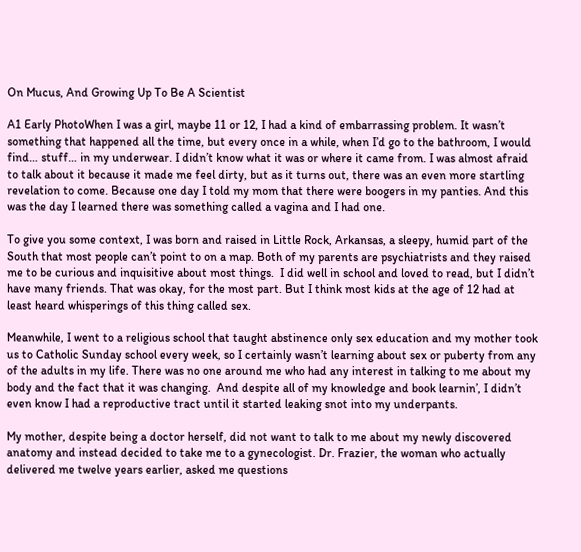On Mucus, And Growing Up To Be A Scientist

A1 Early PhotoWhen I was a girl, maybe 11 or 12, I had a kind of embarrassing problem. It wasn’t something that happened all the time, but every once in a while, when I’d go to the bathroom, I would find… stuff… in my underwear. I didn’t know what it was or where it came from. I was almost afraid to talk about it because it made me feel dirty, but as it turns out, there was an even more startling revelation to come. Because one day I told my mom that there were boogers in my panties. And this was the day I learned there was something called a vagina and I had one.

To give you some context, I was born and raised in Little Rock, Arkansas, a sleepy, humid part of the South that most people can’t point to on a map. Both of my parents are psychiatrists and they raised me to be curious and inquisitive about most things.  I did well in school and loved to read, but I didn’t have many friends. That was okay, for the most part. But I think most kids at the age of 12 had at least heard whisperings of this thing called sex.

Meanwhile, I went to a religious school that taught abstinence only sex education and my mother took us to Catholic Sunday school every week, so I certainly wasn’t learning about sex or puberty from any of the adults in my life. There was no one around me who had any interest in talking to me about my body and the fact that it was changing.  And despite all of my knowledge and book learnin’, I didn’t even know I had a reproductive tract until it started leaking snot into my underpants.

My mother, despite being a doctor herself, did not want to talk to me about my newly discovered anatomy and instead decided to take me to a gynecologist. Dr. Frazier, the woman who actually delivered me twelve years earlier, asked me questions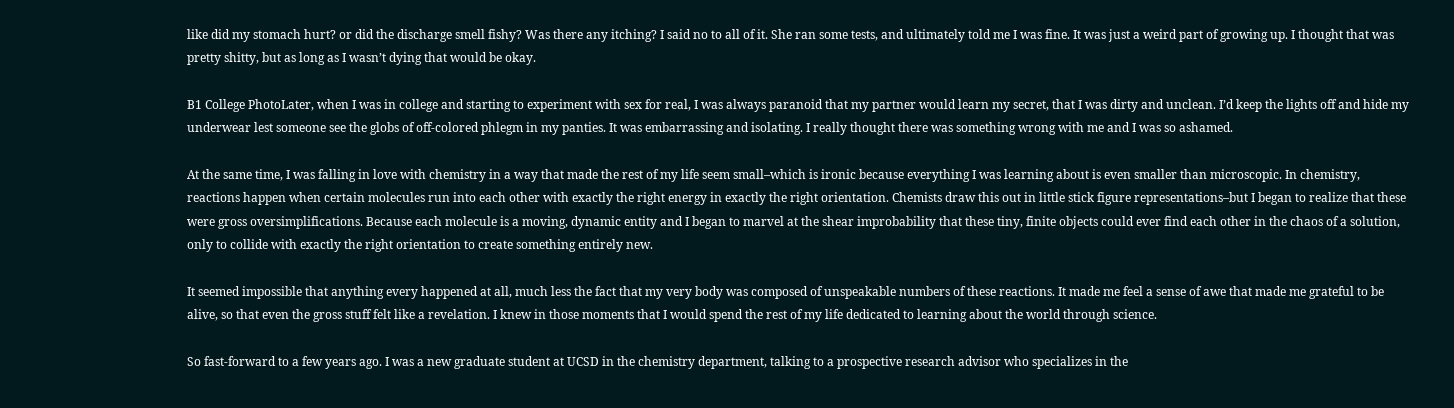like did my stomach hurt? or did the discharge smell fishy? Was there any itching? I said no to all of it. She ran some tests, and ultimately told me I was fine. It was just a weird part of growing up. I thought that was pretty shitty, but as long as I wasn’t dying that would be okay.

B1 College PhotoLater, when I was in college and starting to experiment with sex for real, I was always paranoid that my partner would learn my secret, that I was dirty and unclean. I’d keep the lights off and hide my underwear lest someone see the globs of off-colored phlegm in my panties. It was embarrassing and isolating. I really thought there was something wrong with me and I was so ashamed.

At the same time, I was falling in love with chemistry in a way that made the rest of my life seem small–which is ironic because everything I was learning about is even smaller than microscopic. In chemistry, reactions happen when certain molecules run into each other with exactly the right energy in exactly the right orientation. Chemists draw this out in little stick figure representations–but I began to realize that these were gross oversimplifications. Because each molecule is a moving, dynamic entity and I began to marvel at the shear improbability that these tiny, finite objects could ever find each other in the chaos of a solution, only to collide with exactly the right orientation to create something entirely new.

It seemed impossible that anything every happened at all, much less the fact that my very body was composed of unspeakable numbers of these reactions. It made me feel a sense of awe that made me grateful to be alive, so that even the gross stuff felt like a revelation. I knew in those moments that I would spend the rest of my life dedicated to learning about the world through science.

So fast-forward to a few years ago. I was a new graduate student at UCSD in the chemistry department, talking to a prospective research advisor who specializes in the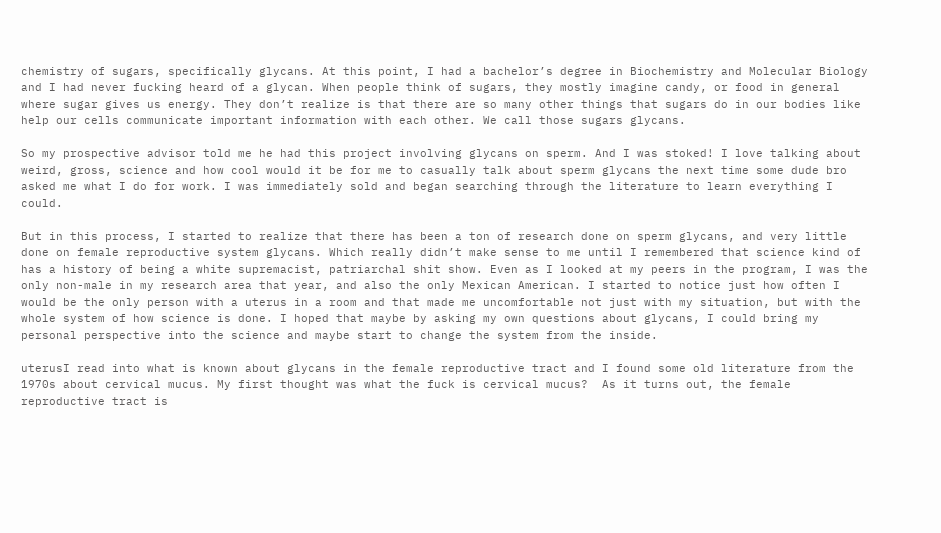chemistry of sugars, specifically glycans. At this point, I had a bachelor’s degree in Biochemistry and Molecular Biology and I had never fucking heard of a glycan. When people think of sugars, they mostly imagine candy, or food in general where sugar gives us energy. They don’t realize is that there are so many other things that sugars do in our bodies like help our cells communicate important information with each other. We call those sugars glycans.

So my prospective advisor told me he had this project involving glycans on sperm. And I was stoked! I love talking about weird, gross, science and how cool would it be for me to casually talk about sperm glycans the next time some dude bro asked me what I do for work. I was immediately sold and began searching through the literature to learn everything I could.

But in this process, I started to realize that there has been a ton of research done on sperm glycans, and very little done on female reproductive system glycans. Which really didn’t make sense to me until I remembered that science kind of has a history of being a white supremacist, patriarchal shit show. Even as I looked at my peers in the program, I was the only non-male in my research area that year, and also the only Mexican American. I started to notice just how often I would be the only person with a uterus in a room and that made me uncomfortable not just with my situation, but with the whole system of how science is done. I hoped that maybe by asking my own questions about glycans, I could bring my personal perspective into the science and maybe start to change the system from the inside.

uterusI read into what is known about glycans in the female reproductive tract and I found some old literature from the 1970s about cervical mucus. My first thought was what the fuck is cervical mucus?  As it turns out, the female reproductive tract is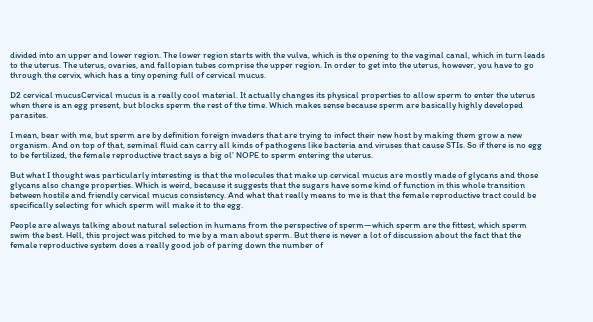divided into an upper and lower region. The lower region starts with the vulva, which is the opening to the vaginal canal, which in turn leads to the uterus. The uterus, ovaries, and fallopian tubes comprise the upper region. In order to get into the uterus, however, you have to go through the cervix, which has a tiny opening full of cervical mucus.

D2 cervical mucusCervical mucus is a really cool material. It actually changes its physical properties to allow sperm to enter the uterus when there is an egg present, but blocks sperm the rest of the time. Which makes sense because sperm are basically highly developed parasites.

I mean, bear with me, but sperm are by definition foreign invaders that are trying to infect their new host by making them grow a new organism. And on top of that, seminal fluid can carry all kinds of pathogens like bacteria and viruses that cause STIs. So if there is no egg to be fertilized, the female reproductive tract says a big ol’ NOPE to sperm entering the uterus.

But what I thought was particularly interesting is that the molecules that make up cervical mucus are mostly made of glycans and those glycans also change properties. Which is weird, because it suggests that the sugars have some kind of function in this whole transition between hostile and friendly cervical mucus consistency. And what that really means to me is that the female reproductive tract could be specifically selecting for which sperm will make it to the egg.

People are always talking about natural selection in humans from the perspective of sperm—which sperm are the fittest, which sperm swim the best. Hell, this project was pitched to me by a man about sperm. But there is never a lot of discussion about the fact that the female reproductive system does a really good job of paring down the number of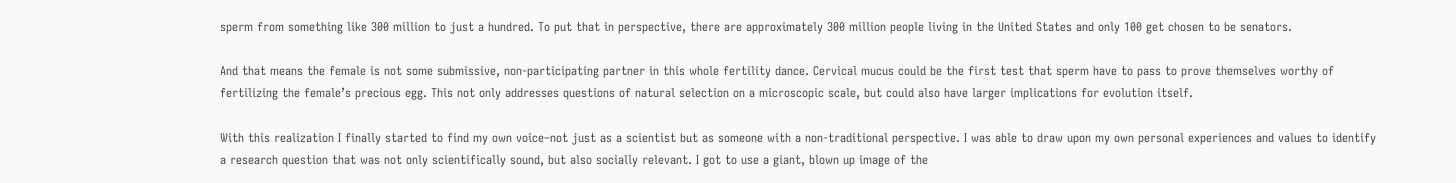sperm from something like 300 million to just a hundred. To put that in perspective, there are approximately 300 million people living in the United States and only 100 get chosen to be senators.

And that means the female is not some submissive, non-participating partner in this whole fertility dance. Cervical mucus could be the first test that sperm have to pass to prove themselves worthy of fertilizing the female’s precious egg. This not only addresses questions of natural selection on a microscopic scale, but could also have larger implications for evolution itself.

With this realization I finally started to find my own voice–not just as a scientist but as someone with a non-traditional perspective. I was able to draw upon my own personal experiences and values to identify a research question that was not only scientifically sound, but also socially relevant. I got to use a giant, blown up image of the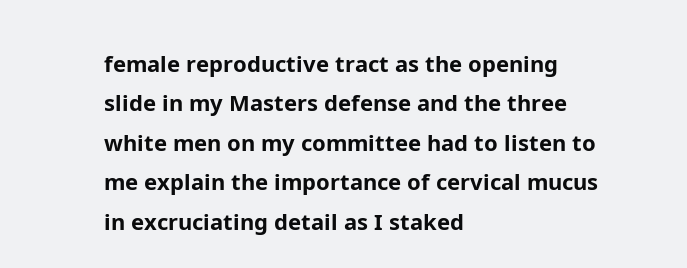female reproductive tract as the opening slide in my Masters defense and the three white men on my committee had to listen to me explain the importance of cervical mucus in excruciating detail as I staked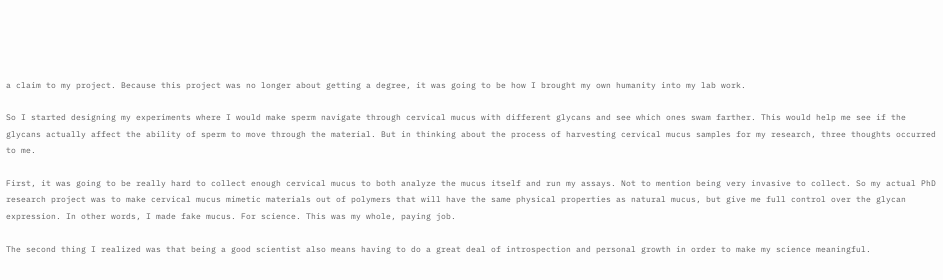a claim to my project. Because this project was no longer about getting a degree, it was going to be how I brought my own humanity into my lab work.

So I started designing my experiments where I would make sperm navigate through cervical mucus with different glycans and see which ones swam farther. This would help me see if the glycans actually affect the ability of sperm to move through the material. But in thinking about the process of harvesting cervical mucus samples for my research, three thoughts occurred to me.

First, it was going to be really hard to collect enough cervical mucus to both analyze the mucus itself and run my assays. Not to mention being very invasive to collect. So my actual PhD research project was to make cervical mucus mimetic materials out of polymers that will have the same physical properties as natural mucus, but give me full control over the glycan expression. In other words, I made fake mucus. For science. This was my whole, paying job.

The second thing I realized was that being a good scientist also means having to do a great deal of introspection and personal growth in order to make my science meaningful.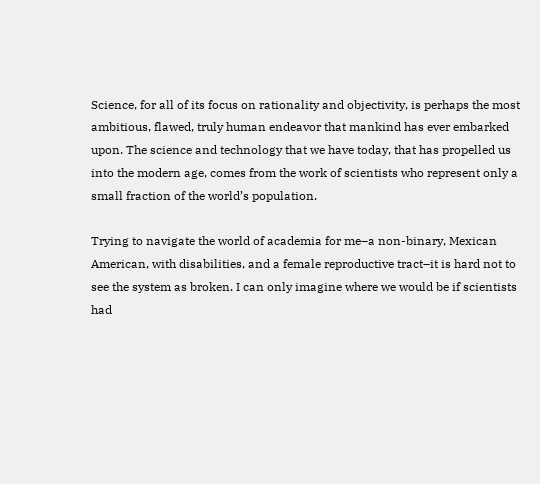Science, for all of its focus on rationality and objectivity, is perhaps the most ambitious, flawed, truly human endeavor that mankind has ever embarked upon. The science and technology that we have today, that has propelled us into the modern age, comes from the work of scientists who represent only a small fraction of the world’s population.

Trying to navigate the world of academia for me–a non-binary, Mexican American, with disabilities, and a female reproductive tract–it is hard not to see the system as broken. I can only imagine where we would be if scientists had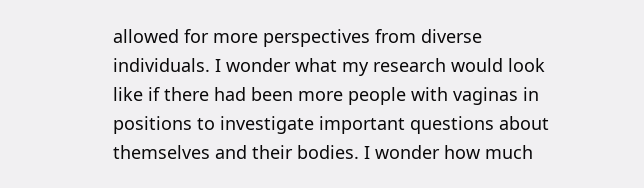allowed for more perspectives from diverse individuals. I wonder what my research would look like if there had been more people with vaginas in positions to investigate important questions about themselves and their bodies. I wonder how much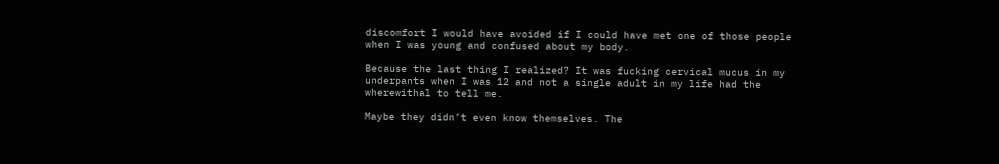discomfort I would have avoided if I could have met one of those people when I was young and confused about my body.

Because the last thing I realized? It was fucking cervical mucus in my underpants when I was 12 and not a single adult in my life had the wherewithal to tell me.

Maybe they didn’t even know themselves. The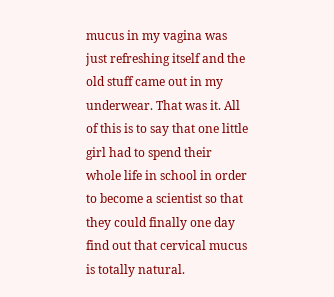mucus in my vagina was just refreshing itself and the old stuff came out in my underwear. That was it. All of this is to say that one little girl had to spend their whole life in school in order to become a scientist so that they could finally one day find out that cervical mucus is totally natural.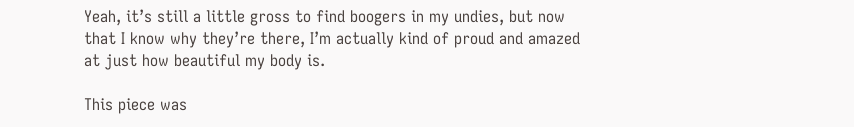Yeah, it’s still a little gross to find boogers in my undies, but now that I know why they’re there, I’m actually kind of proud and amazed at just how beautiful my body is.

This piece was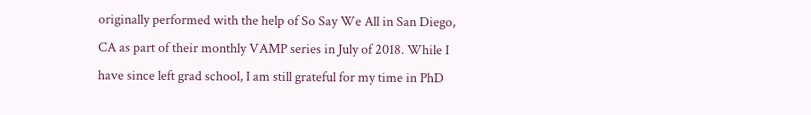originally performed with the help of So Say We All in San Diego, CA as part of their monthly VAMP series in July of 2018. While I have since left grad school, I am still grateful for my time in PhD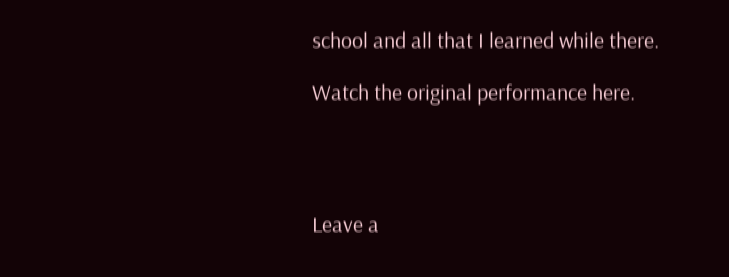school and all that I learned while there.

Watch the original performance here.




Leave a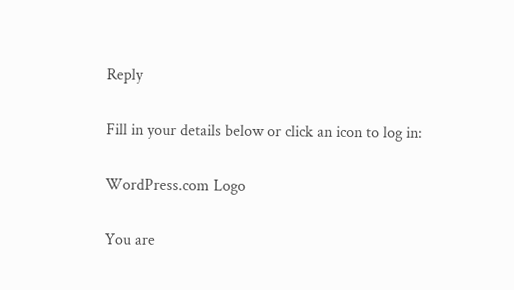Reply

Fill in your details below or click an icon to log in:

WordPress.com Logo

You are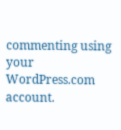commenting using your WordPress.com account.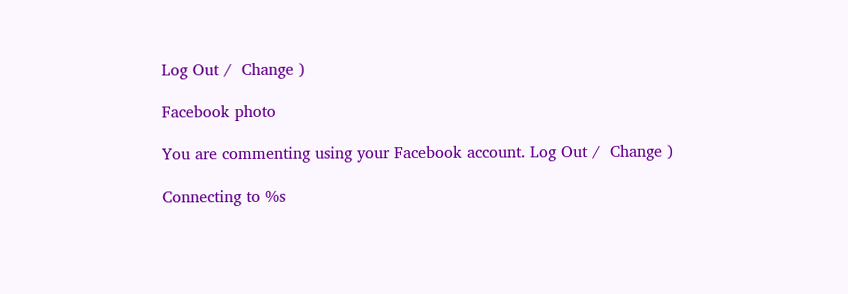Log Out /  Change )

Facebook photo

You are commenting using your Facebook account. Log Out /  Change )

Connecting to %s